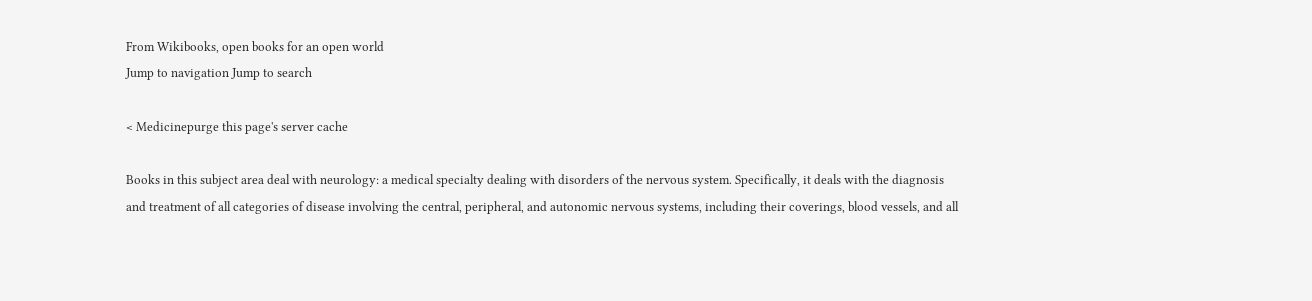From Wikibooks, open books for an open world
Jump to navigation Jump to search

< Medicinepurge this page's server cache

Books in this subject area deal with neurology: a medical specialty dealing with disorders of the nervous system. Specifically, it deals with the diagnosis and treatment of all categories of disease involving the central, peripheral, and autonomic nervous systems, including their coverings, blood vessels, and all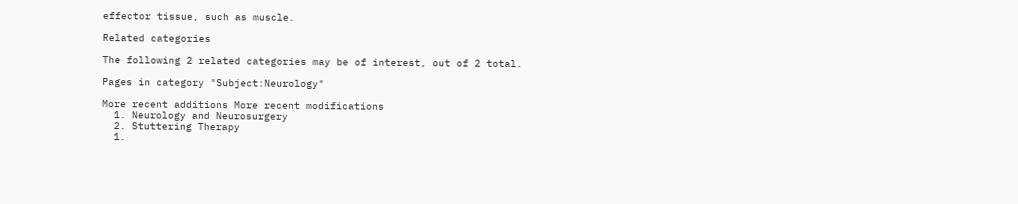effector tissue, such as muscle.

Related categories

The following 2 related categories may be of interest, out of 2 total.

Pages in category "Subject:Neurology"

More recent additions More recent modifications
  1. Neurology and Neurosurgery
  2. Stuttering Therapy
  1.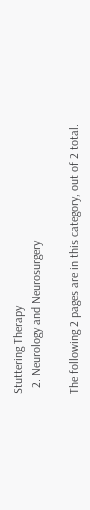Stuttering Therapy
  2. Neurology and Neurosurgery

The following 2 pages are in this category, out of 2 total.